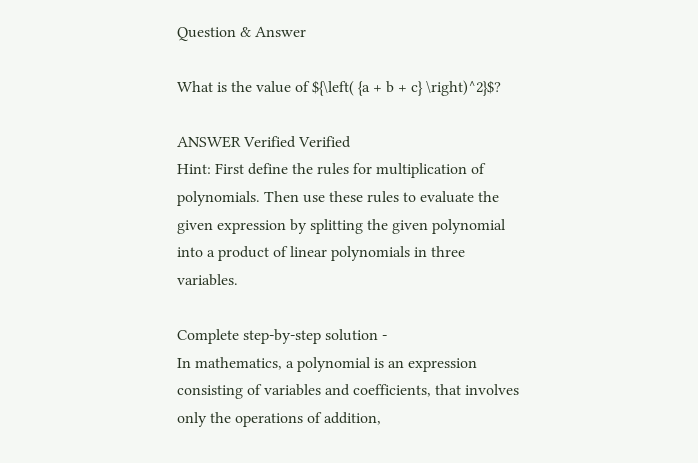Question & Answer

What is the value of ${\left( {a + b + c} \right)^2}$?

ANSWER Verified Verified
Hint: First define the rules for multiplication of polynomials. Then use these rules to evaluate the given expression by splitting the given polynomial into a product of linear polynomials in three variables.

Complete step-by-step solution -
In mathematics, a polynomial is an expression consisting of variables and coefficients, that involves only the operations of addition,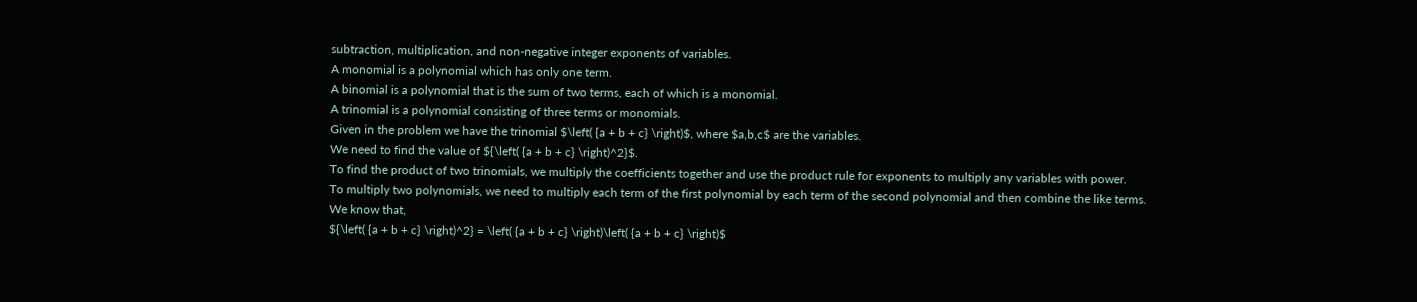subtraction, multiplication, and non-negative integer exponents of variables.
A monomial is a polynomial which has only one term.
A binomial is a polynomial that is the sum of two terms, each of which is a monomial.
A trinomial is a polynomial consisting of three terms or monomials.
Given in the problem we have the trinomial $\left( {a + b + c} \right)$, where $a,b,c$ are the variables.
We need to find the value of ${\left( {a + b + c} \right)^2}$.
To find the product of two trinomials, we multiply the coefficients together and use the product rule for exponents to multiply any variables with power.
To multiply two polynomials, we need to multiply each term of the first polynomial by each term of the second polynomial and then combine the like terms.
We know that,
${\left( {a + b + c} \right)^2} = \left( {a + b + c} \right)\left( {a + b + c} \right)$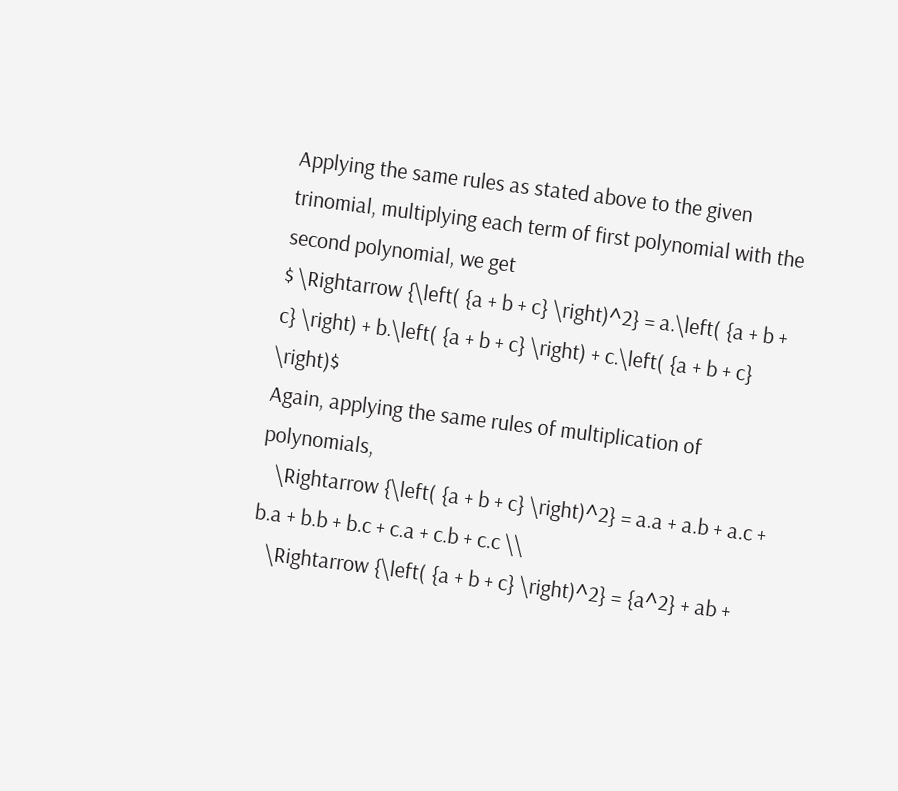Applying the same rules as stated above to the given trinomial, multiplying each term of first polynomial with the second polynomial, we get
$ \Rightarrow {\left( {a + b + c} \right)^2} = a.\left( {a + b + c} \right) + b.\left( {a + b + c} \right) + c.\left( {a + b + c} \right)$
Again, applying the same rules of multiplication of polynomials,
   \Rightarrow {\left( {a + b + c} \right)^2} = a.a + a.b + a.c + b.a + b.b + b.c + c.a + c.b + c.c \\
   \Rightarrow {\left( {a + b + c} \right)^2} = {a^2} + ab +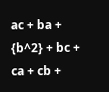ac + ba + {b^2} + bc + ca + cb +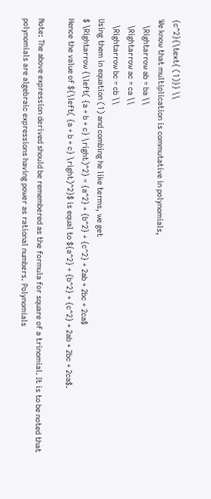{c^2}{\text{ (1)}} \\
We know that multiplication is commutative in polynomials,
   \Rightarrow ab = ba \\
   \Rightarrow ac = ca \\
   \Rightarrow bc = cb \\
Using them in equation (1) and combing he like terms, we get
$ \Rightarrow {\left( {a + b + c} \right)^2} = {a^2} + {b^2} + {c^2} + 2ab + 2bc + 2ca$
Hence the value of ${\left( {a + b + c} \right)^2}$ is equal to ${a^2} + {b^2} + {c^2} + 2ab + 2bc + 2ca$.

Note: The above expression derived should be remembered as the formula for square of a trinomial. It is to be noted that polynomials are algebraic expressions having power as rational numbers. Polynomials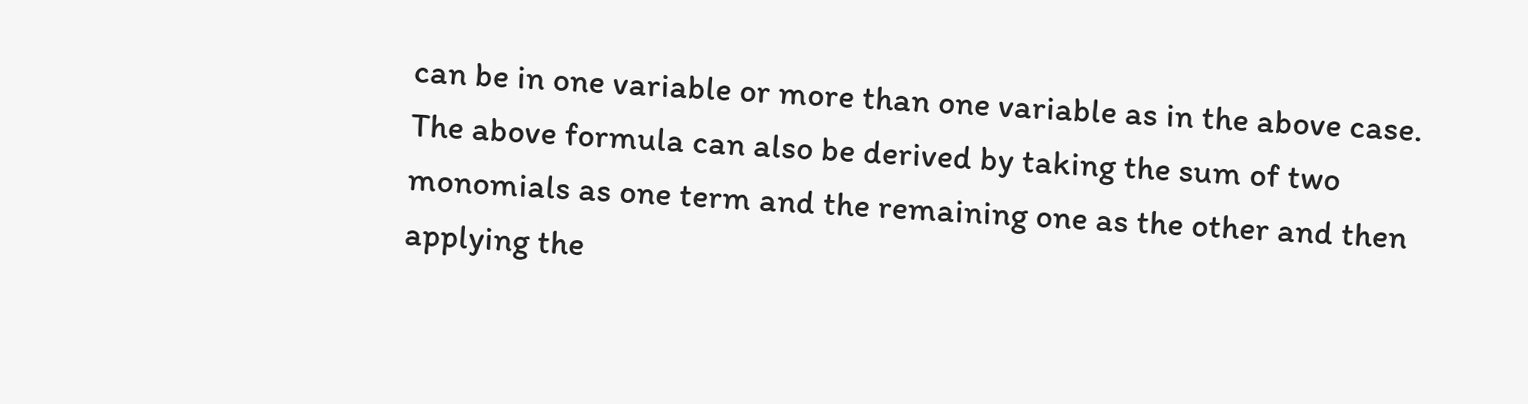can be in one variable or more than one variable as in the above case. The above formula can also be derived by taking the sum of two monomials as one term and the remaining one as the other and then applying the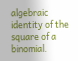algebraic identity of the square of a binomial.